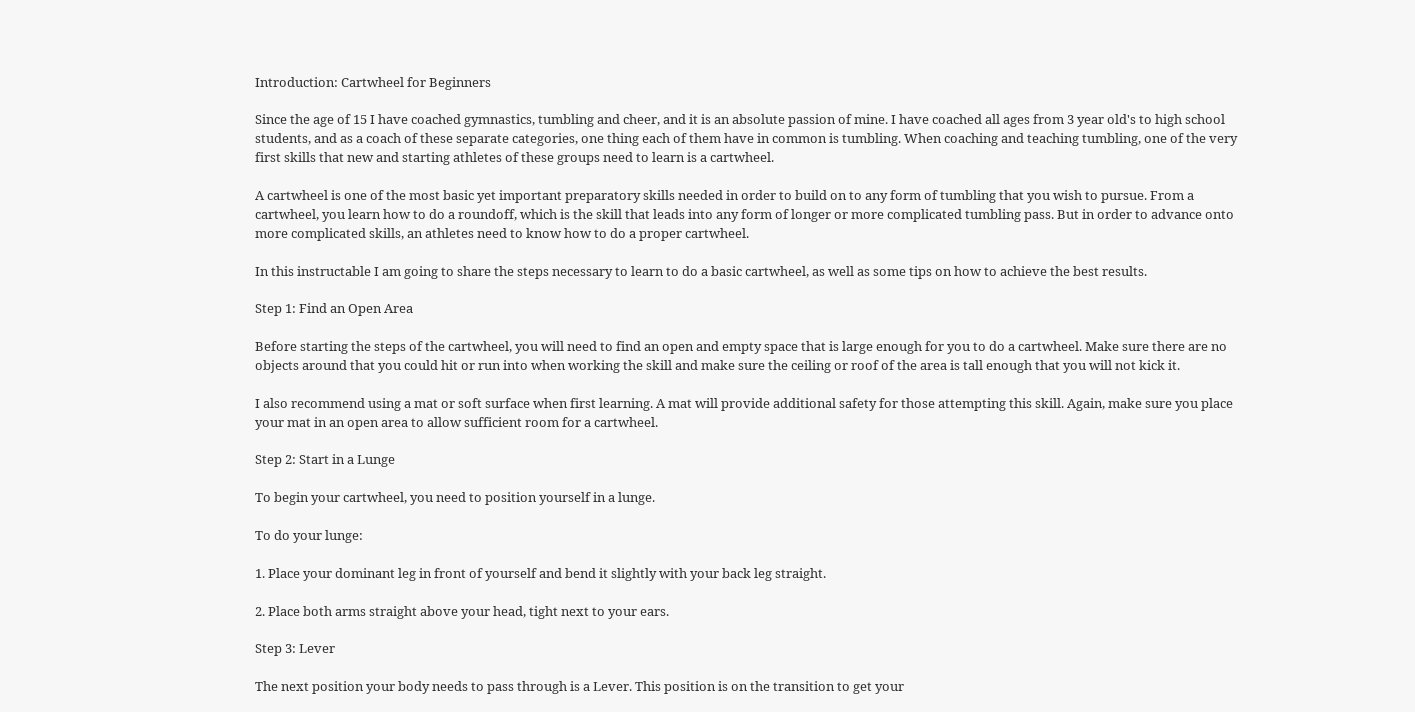Introduction: Cartwheel for Beginners

Since the age of 15 I have coached gymnastics, tumbling and cheer, and it is an absolute passion of mine. I have coached all ages from 3 year old's to high school students, and as a coach of these separate categories, one thing each of them have in common is tumbling. When coaching and teaching tumbling, one of the very first skills that new and starting athletes of these groups need to learn is a cartwheel.

A cartwheel is one of the most basic yet important preparatory skills needed in order to build on to any form of tumbling that you wish to pursue. From a cartwheel, you learn how to do a roundoff, which is the skill that leads into any form of longer or more complicated tumbling pass. But in order to advance onto more complicated skills, an athletes need to know how to do a proper cartwheel.

In this instructable I am going to share the steps necessary to learn to do a basic cartwheel, as well as some tips on how to achieve the best results.

Step 1: Find an Open Area

Before starting the steps of the cartwheel, you will need to find an open and empty space that is large enough for you to do a cartwheel. Make sure there are no objects around that you could hit or run into when working the skill and make sure the ceiling or roof of the area is tall enough that you will not kick it.

I also recommend using a mat or soft surface when first learning. A mat will provide additional safety for those attempting this skill. Again, make sure you place your mat in an open area to allow sufficient room for a cartwheel.

Step 2: Start in a Lunge

To begin your cartwheel, you need to position yourself in a lunge.

To do your lunge:

1. Place your dominant leg in front of yourself and bend it slightly with your back leg straight.

2. Place both arms straight above your head, tight next to your ears.

Step 3: Lever

The next position your body needs to pass through is a Lever. This position is on the transition to get your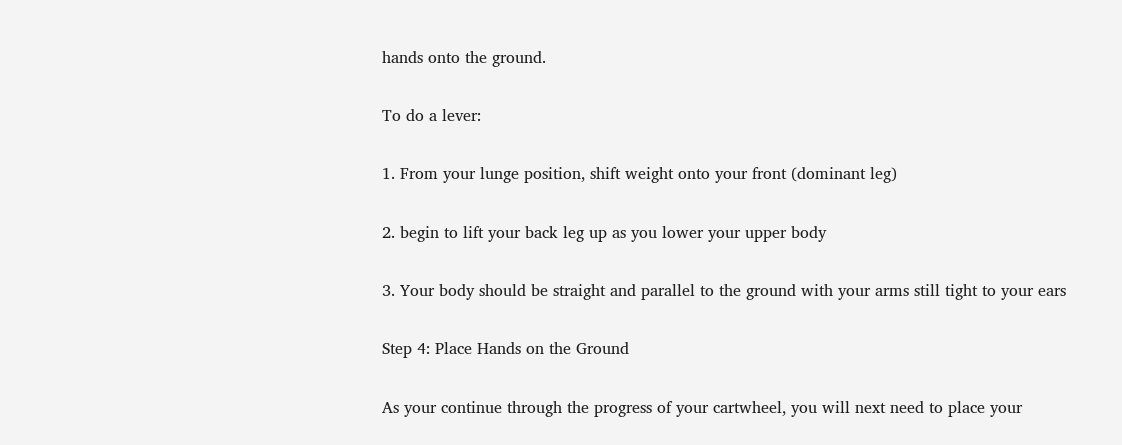hands onto the ground.

To do a lever:

1. From your lunge position, shift weight onto your front (dominant leg)

2. begin to lift your back leg up as you lower your upper body

3. Your body should be straight and parallel to the ground with your arms still tight to your ears

Step 4: Place Hands on the Ground

As your continue through the progress of your cartwheel, you will next need to place your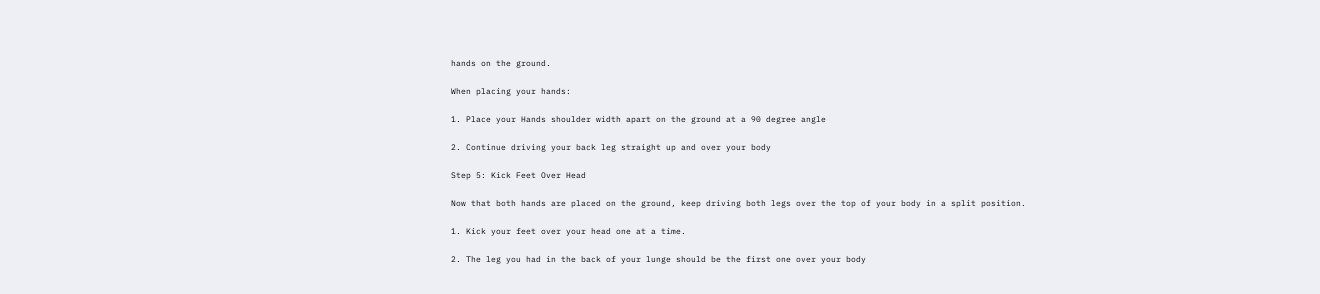hands on the ground.

When placing your hands:

1. Place your Hands shoulder width apart on the ground at a 90 degree angle

2. Continue driving your back leg straight up and over your body

Step 5: Kick Feet Over Head

Now that both hands are placed on the ground, keep driving both legs over the top of your body in a split position.

1. Kick your feet over your head one at a time.

2. The leg you had in the back of your lunge should be the first one over your body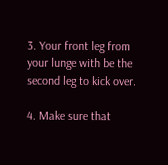3. Your front leg from your lunge with be the second leg to kick over.

4. Make sure that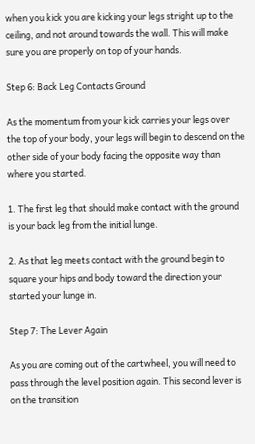when you kick you are kicking your legs stright up to the ceiling, and not around towards the wall. This will make sure you are properly on top of your hands.

Step 6: Back Leg Contacts Ground

As the momentum from your kick carries your legs over the top of your body, your legs will begin to descend on the other side of your body facing the opposite way than where you started.

1. The first leg that should make contact with the ground is your back leg from the initial lunge.

2. As that leg meets contact with the ground begin to square your hips and body toward the direction your started your lunge in.

Step 7: The Lever Again

As you are coming out of the cartwheel, you will need to pass through the level position again. This second lever is on the transition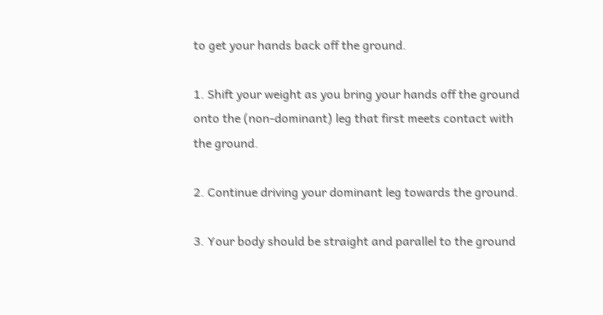to get your hands back off the ground.

1. Shift your weight as you bring your hands off the ground onto the (non-dominant) leg that first meets contact with the ground.

2. Continue driving your dominant leg towards the ground.

3. Your body should be straight and parallel to the ground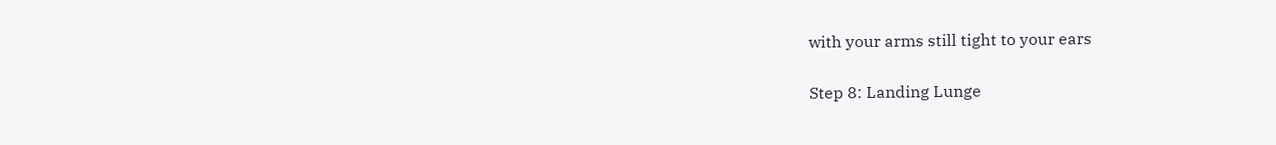with your arms still tight to your ears

Step 8: Landing Lunge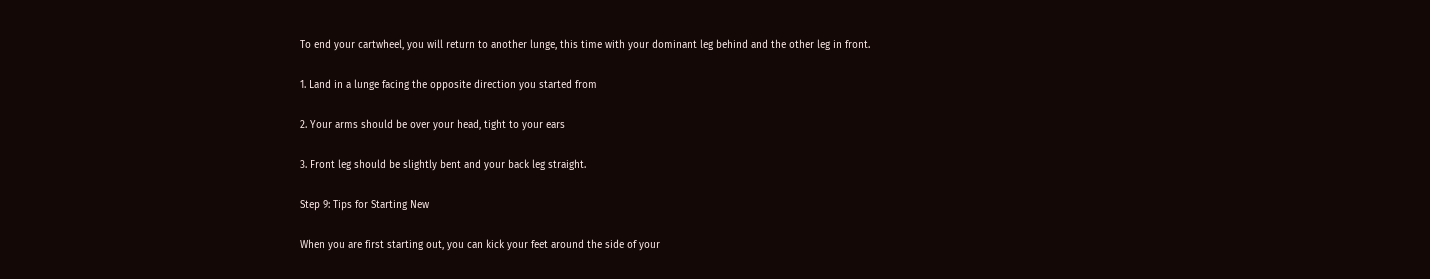To end your cartwheel, you will return to another lunge, this time with your dominant leg behind and the other leg in front.

1. Land in a lunge facing the opposite direction you started from

2. Your arms should be over your head, tight to your ears

3. Front leg should be slightly bent and your back leg straight.

Step 9: Tips for Starting New

When you are first starting out, you can kick your feet around the side of your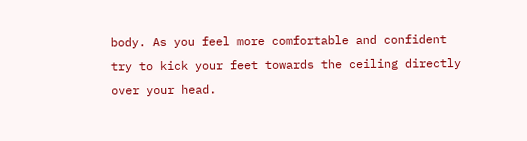body. As you feel more comfortable and confident try to kick your feet towards the ceiling directly over your head.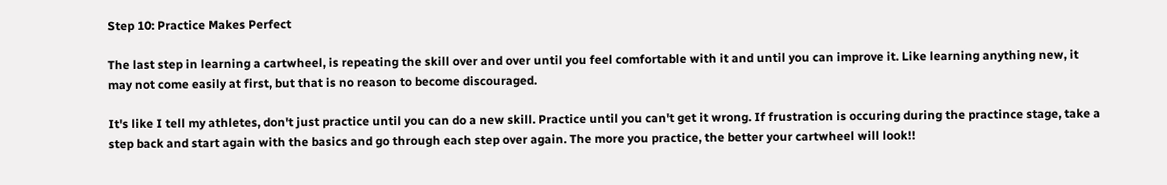Step 10: Practice Makes Perfect

The last step in learning a cartwheel, is repeating the skill over and over until you feel comfortable with it and until you can improve it. Like learning anything new, it may not come easily at first, but that is no reason to become discouraged.

It's like I tell my athletes, don't just practice until you can do a new skill. Practice until you can't get it wrong. If frustration is occuring during the practince stage, take a step back and start again with the basics and go through each step over again. The more you practice, the better your cartwheel will look!!